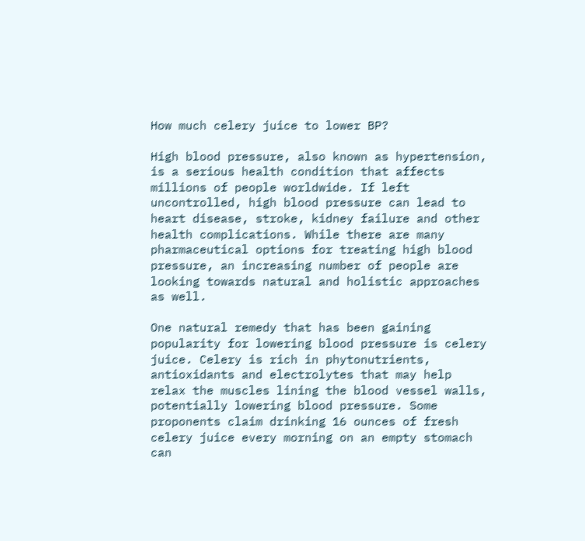How much celery juice to lower BP?

High blood pressure, also known as hypertension, is a serious health condition that affects millions of people worldwide. If left uncontrolled, high blood pressure can lead to heart disease, stroke, kidney failure and other health complications. While there are many pharmaceutical options for treating high blood pressure, an increasing number of people are looking towards natural and holistic approaches as well.

One natural remedy that has been gaining popularity for lowering blood pressure is celery juice. Celery is rich in phytonutrients, antioxidants and electrolytes that may help relax the muscles lining the blood vessel walls, potentially lowering blood pressure. Some proponents claim drinking 16 ounces of fresh celery juice every morning on an empty stomach can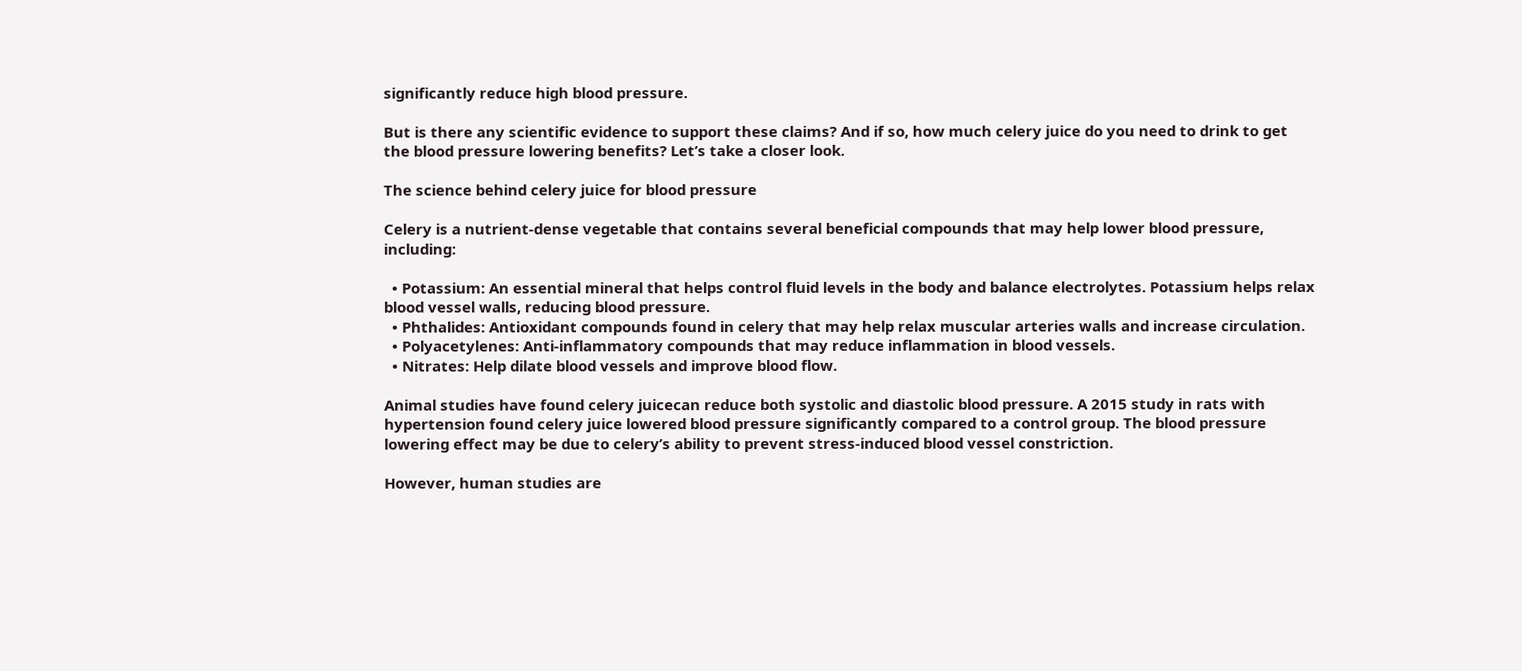significantly reduce high blood pressure.

But is there any scientific evidence to support these claims? And if so, how much celery juice do you need to drink to get the blood pressure lowering benefits? Let’s take a closer look.

The science behind celery juice for blood pressure

Celery is a nutrient-dense vegetable that contains several beneficial compounds that may help lower blood pressure, including:

  • Potassium: An essential mineral that helps control fluid levels in the body and balance electrolytes. Potassium helps relax blood vessel walls, reducing blood pressure.
  • Phthalides: Antioxidant compounds found in celery that may help relax muscular arteries walls and increase circulation.
  • Polyacetylenes: Anti-inflammatory compounds that may reduce inflammation in blood vessels.
  • Nitrates: Help dilate blood vessels and improve blood flow.

Animal studies have found celery juicecan reduce both systolic and diastolic blood pressure. A 2015 study in rats with hypertension found celery juice lowered blood pressure significantly compared to a control group. The blood pressure lowering effect may be due to celery’s ability to prevent stress-induced blood vessel constriction.

However, human studies are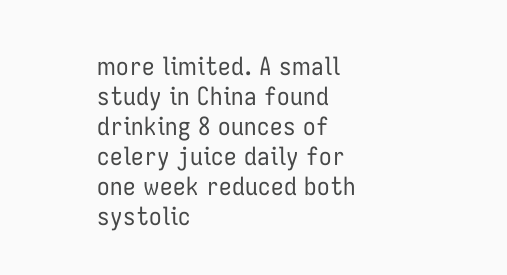more limited. A small study in China found drinking 8 ounces of celery juice daily for one week reduced both systolic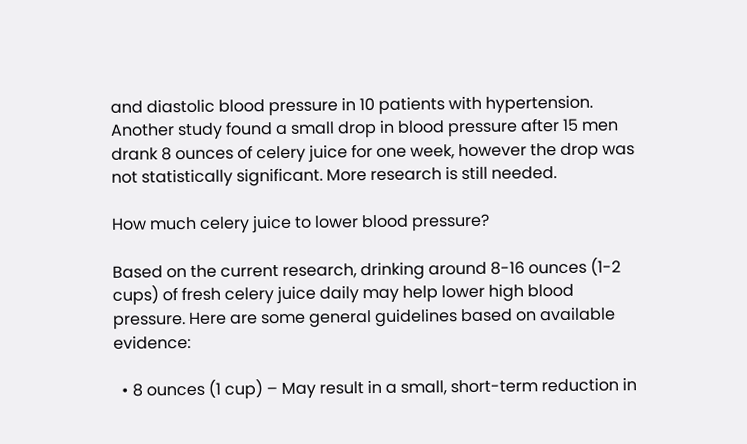and diastolic blood pressure in 10 patients with hypertension. Another study found a small drop in blood pressure after 15 men drank 8 ounces of celery juice for one week, however the drop was not statistically significant. More research is still needed.

How much celery juice to lower blood pressure?

Based on the current research, drinking around 8-16 ounces (1-2 cups) of fresh celery juice daily may help lower high blood pressure. Here are some general guidelines based on available evidence:

  • 8 ounces (1 cup) – May result in a small, short-term reduction in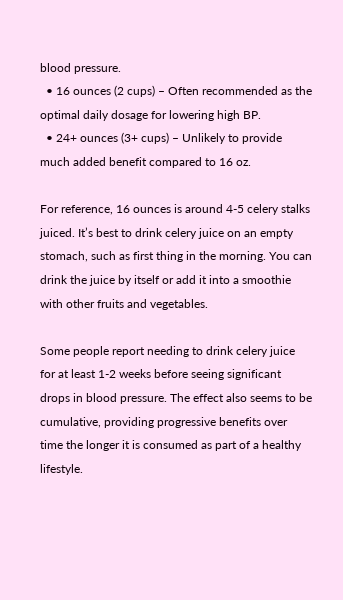blood pressure.
  • 16 ounces (2 cups) – Often recommended as the optimal daily dosage for lowering high BP.
  • 24+ ounces (3+ cups) – Unlikely to provide much added benefit compared to 16 oz.

For reference, 16 ounces is around 4-5 celery stalks juiced. It’s best to drink celery juice on an empty stomach, such as first thing in the morning. You can drink the juice by itself or add it into a smoothie with other fruits and vegetables.

Some people report needing to drink celery juice for at least 1-2 weeks before seeing significant drops in blood pressure. The effect also seems to be cumulative, providing progressive benefits over time the longer it is consumed as part of a healthy lifestyle.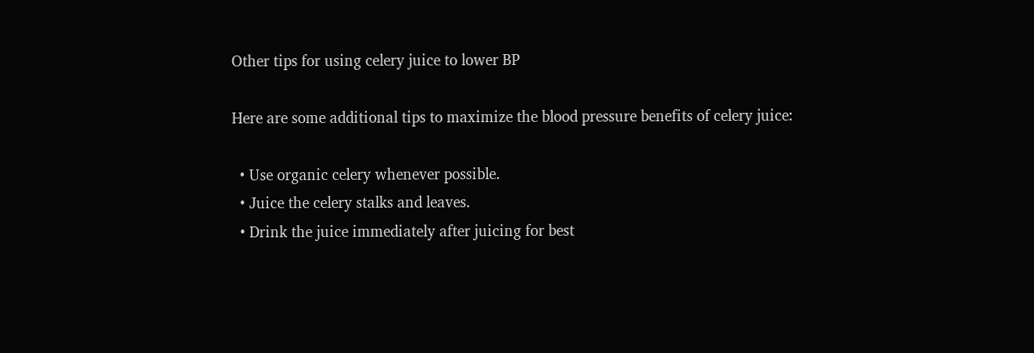Other tips for using celery juice to lower BP

Here are some additional tips to maximize the blood pressure benefits of celery juice:

  • Use organic celery whenever possible.
  • Juice the celery stalks and leaves.
  • Drink the juice immediately after juicing for best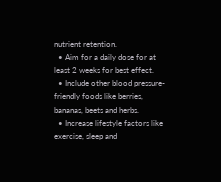nutrient retention.
  • Aim for a daily dose for at least 2 weeks for best effect.
  • Include other blood pressure-friendly foods like berries, bananas, beets and herbs.
  • Increase lifestyle factors like exercise, sleep and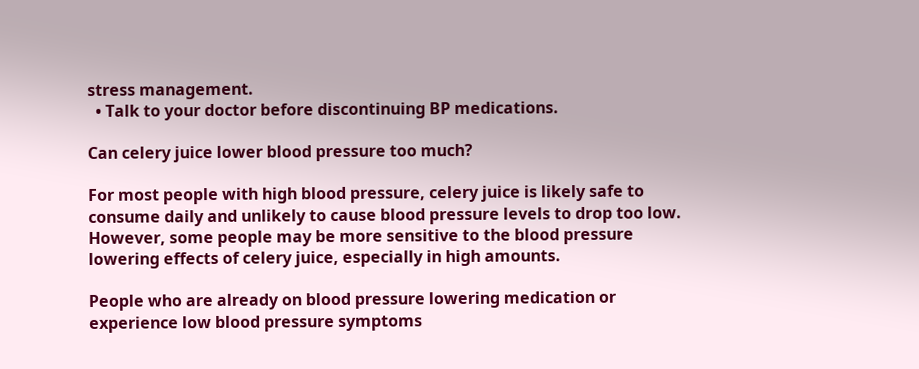stress management.
  • Talk to your doctor before discontinuing BP medications.

Can celery juice lower blood pressure too much?

For most people with high blood pressure, celery juice is likely safe to consume daily and unlikely to cause blood pressure levels to drop too low. However, some people may be more sensitive to the blood pressure lowering effects of celery juice, especially in high amounts.

People who are already on blood pressure lowering medication or experience low blood pressure symptoms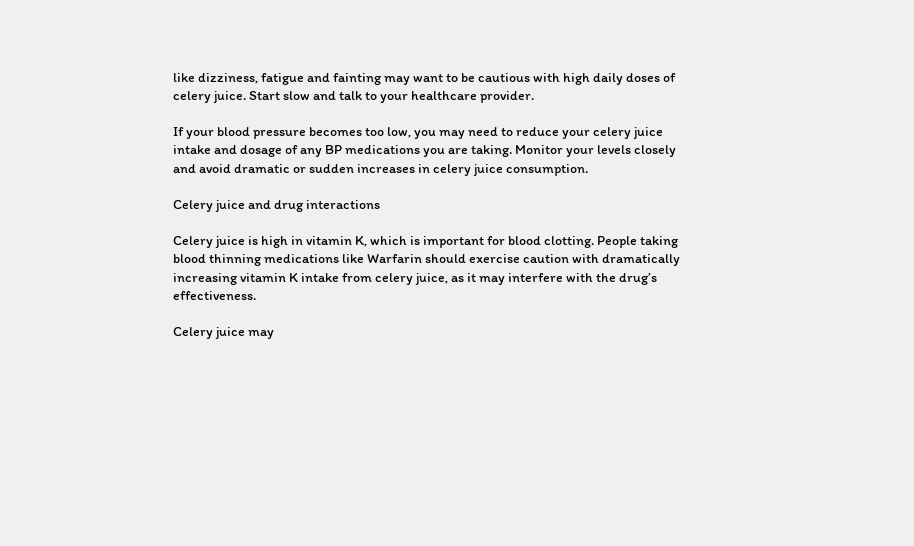like dizziness, fatigue and fainting may want to be cautious with high daily doses of celery juice. Start slow and talk to your healthcare provider.

If your blood pressure becomes too low, you may need to reduce your celery juice intake and dosage of any BP medications you are taking. Monitor your levels closely and avoid dramatic or sudden increases in celery juice consumption.

Celery juice and drug interactions

Celery juice is high in vitamin K, which is important for blood clotting. People taking blood thinning medications like Warfarin should exercise caution with dramatically increasing vitamin K intake from celery juice, as it may interfere with the drug’s effectiveness.

Celery juice may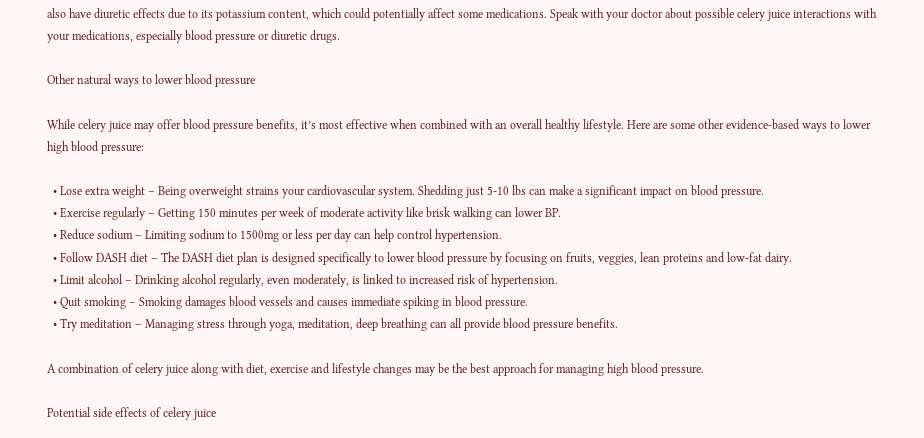also have diuretic effects due to its potassium content, which could potentially affect some medications. Speak with your doctor about possible celery juice interactions with your medications, especially blood pressure or diuretic drugs.

Other natural ways to lower blood pressure

While celery juice may offer blood pressure benefits, it’s most effective when combined with an overall healthy lifestyle. Here are some other evidence-based ways to lower high blood pressure:

  • Lose extra weight – Being overweight strains your cardiovascular system. Shedding just 5-10 lbs can make a significant impact on blood pressure.
  • Exercise regularly – Getting 150 minutes per week of moderate activity like brisk walking can lower BP.
  • Reduce sodium – Limiting sodium to 1500mg or less per day can help control hypertension.
  • Follow DASH diet – The DASH diet plan is designed specifically to lower blood pressure by focusing on fruits, veggies, lean proteins and low-fat dairy.
  • Limit alcohol – Drinking alcohol regularly, even moderately, is linked to increased risk of hypertension.
  • Quit smoking – Smoking damages blood vessels and causes immediate spiking in blood pressure.
  • Try meditation – Managing stress through yoga, meditation, deep breathing can all provide blood pressure benefits.

A combination of celery juice along with diet, exercise and lifestyle changes may be the best approach for managing high blood pressure.

Potential side effects of celery juice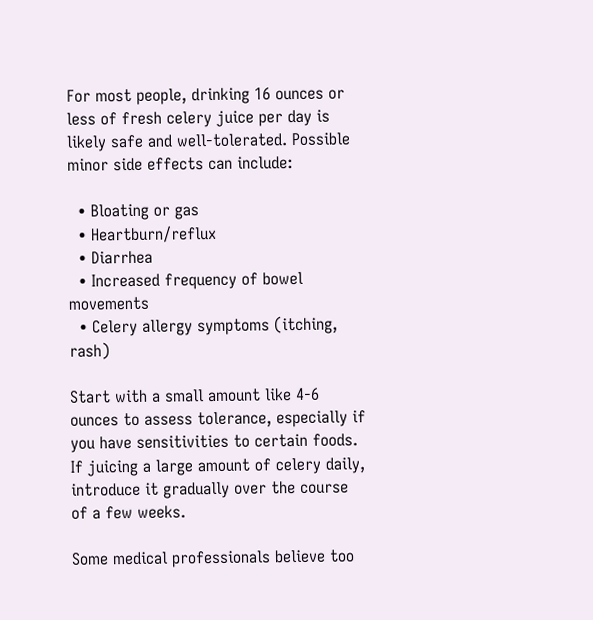For most people, drinking 16 ounces or less of fresh celery juice per day is likely safe and well-tolerated. Possible minor side effects can include:

  • Bloating or gas
  • Heartburn/reflux
  • Diarrhea
  • Increased frequency of bowel movements
  • Celery allergy symptoms (itching, rash)

Start with a small amount like 4-6 ounces to assess tolerance, especially if you have sensitivities to certain foods. If juicing a large amount of celery daily, introduce it gradually over the course of a few weeks.

Some medical professionals believe too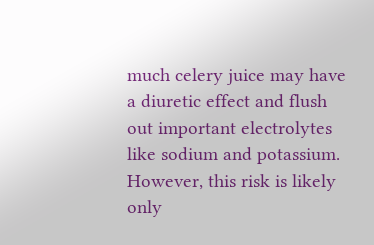much celery juice may have a diuretic effect and flush out important electrolytes like sodium and potassium. However, this risk is likely only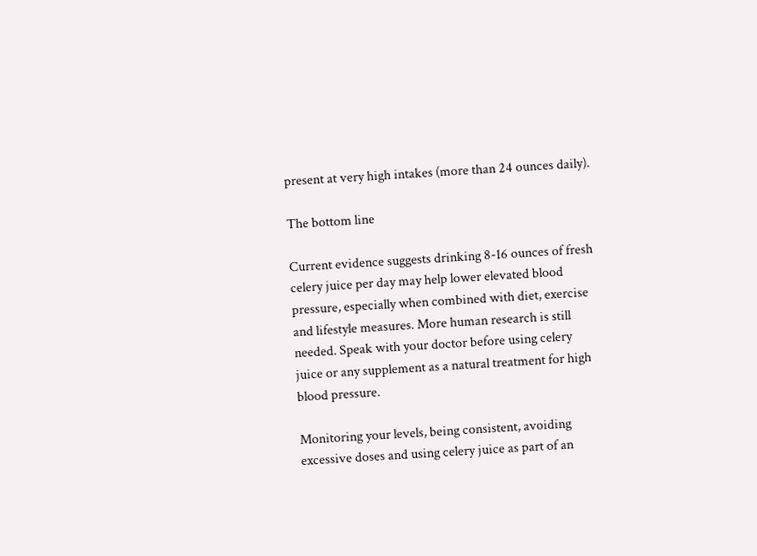present at very high intakes (more than 24 ounces daily).

The bottom line

Current evidence suggests drinking 8-16 ounces of fresh celery juice per day may help lower elevated blood pressure, especially when combined with diet, exercise and lifestyle measures. More human research is still needed. Speak with your doctor before using celery juice or any supplement as a natural treatment for high blood pressure.

Monitoring your levels, being consistent, avoiding excessive doses and using celery juice as part of an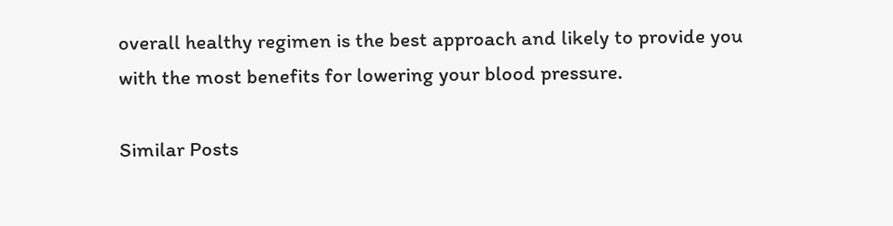overall healthy regimen is the best approach and likely to provide you with the most benefits for lowering your blood pressure.

Similar Posts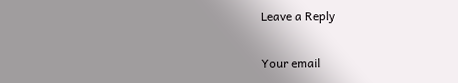Leave a Reply

Your email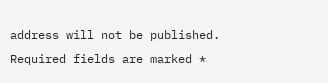address will not be published. Required fields are marked *